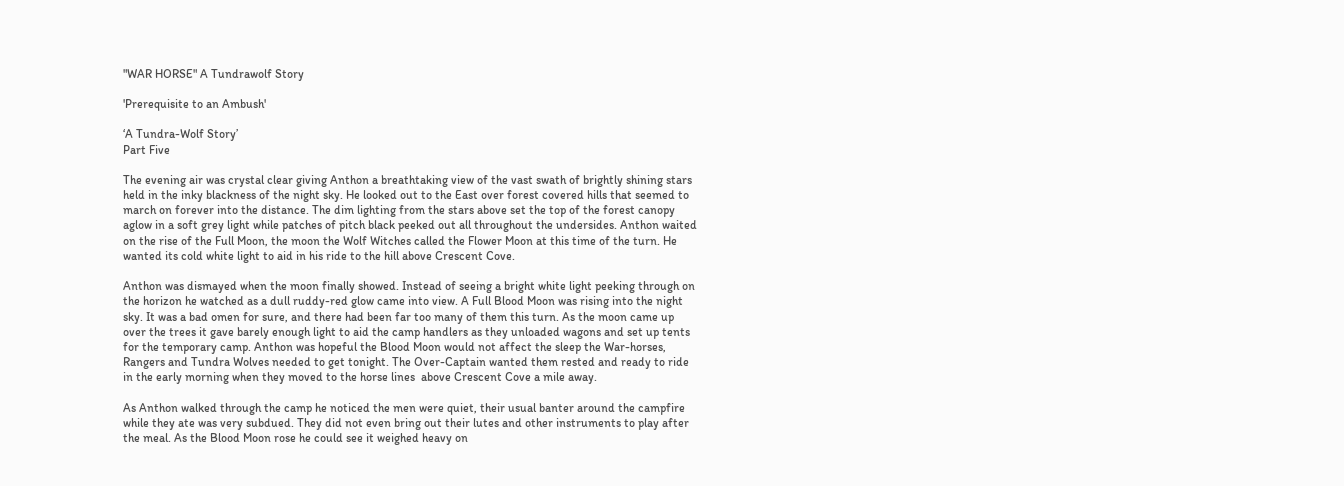"WAR HORSE" A Tundrawolf Story

'Prerequisite to an Ambush'

‘A Tundra-Wolf Story’
Part Five

The evening air was crystal clear giving Anthon a breathtaking view of the vast swath of brightly shining stars held in the inky blackness of the night sky. He looked out to the East over forest covered hills that seemed to march on forever into the distance. The dim lighting from the stars above set the top of the forest canopy aglow in a soft grey light while patches of pitch black peeked out all throughout the undersides. Anthon waited on the rise of the Full Moon, the moon the Wolf Witches called the Flower Moon at this time of the turn. He wanted its cold white light to aid in his ride to the hill above Crescent Cove.

Anthon was dismayed when the moon finally showed. Instead of seeing a bright white light peeking through on the horizon he watched as a dull ruddy-red glow came into view. A Full Blood Moon was rising into the night sky. It was a bad omen for sure, and there had been far too many of them this turn. As the moon came up over the trees it gave barely enough light to aid the camp handlers as they unloaded wagons and set up tents for the temporary camp. Anthon was hopeful the Blood Moon would not affect the sleep the War-horses, Rangers and Tundra Wolves needed to get tonight. The Over-Captain wanted them rested and ready to ride in the early morning when they moved to the horse lines  above Crescent Cove a mile away.

As Anthon walked through the camp he noticed the men were quiet, their usual banter around the campfire while they ate was very subdued. They did not even bring out their lutes and other instruments to play after the meal. As the Blood Moon rose he could see it weighed heavy on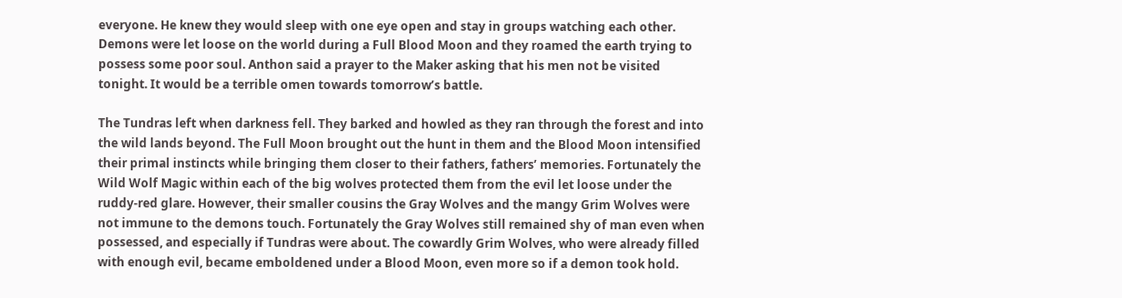everyone. He knew they would sleep with one eye open and stay in groups watching each other. Demons were let loose on the world during a Full Blood Moon and they roamed the earth trying to possess some poor soul. Anthon said a prayer to the Maker asking that his men not be visited tonight. It would be a terrible omen towards tomorrow’s battle.

The Tundras left when darkness fell. They barked and howled as they ran through the forest and into the wild lands beyond. The Full Moon brought out the hunt in them and the Blood Moon intensified their primal instincts while bringing them closer to their fathers, fathers’ memories. Fortunately the Wild Wolf Magic within each of the big wolves protected them from the evil let loose under the ruddy-red glare. However, their smaller cousins the Gray Wolves and the mangy Grim Wolves were not immune to the demons touch. Fortunately the Gray Wolves still remained shy of man even when possessed, and especially if Tundras were about. The cowardly Grim Wolves, who were already filled with enough evil, became emboldened under a Blood Moon, even more so if a demon took hold.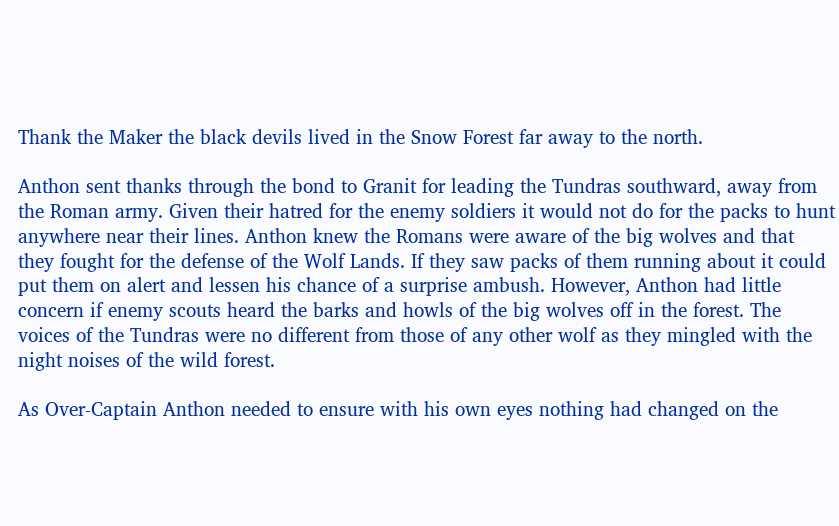Thank the Maker the black devils lived in the Snow Forest far away to the north.

Anthon sent thanks through the bond to Granit for leading the Tundras southward, away from the Roman army. Given their hatred for the enemy soldiers it would not do for the packs to hunt anywhere near their lines. Anthon knew the Romans were aware of the big wolves and that they fought for the defense of the Wolf Lands. If they saw packs of them running about it could put them on alert and lessen his chance of a surprise ambush. However, Anthon had little concern if enemy scouts heard the barks and howls of the big wolves off in the forest. The voices of the Tundras were no different from those of any other wolf as they mingled with the night noises of the wild forest.

As Over-Captain Anthon needed to ensure with his own eyes nothing had changed on the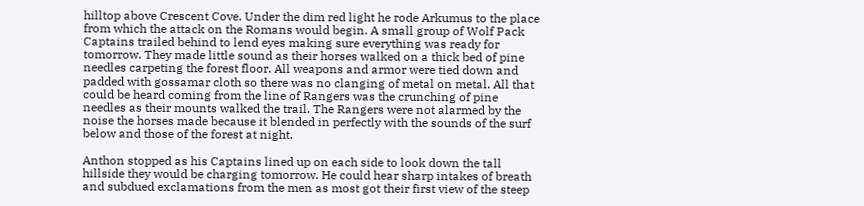hilltop above Crescent Cove. Under the dim red light he rode Arkumus to the place from which the attack on the Romans would begin. A small group of Wolf Pack Captains trailed behind to lend eyes making sure everything was ready for tomorrow. They made little sound as their horses walked on a thick bed of pine needles carpeting the forest floor. All weapons and armor were tied down and padded with gossamar cloth so there was no clanging of metal on metal. All that could be heard coming from the line of Rangers was the crunching of pine needles as their mounts walked the trail. The Rangers were not alarmed by the noise the horses made because it blended in perfectly with the sounds of the surf below and those of the forest at night.

Anthon stopped as his Captains lined up on each side to look down the tall hillside they would be charging tomorrow. He could hear sharp intakes of breath and subdued exclamations from the men as most got their first view of the steep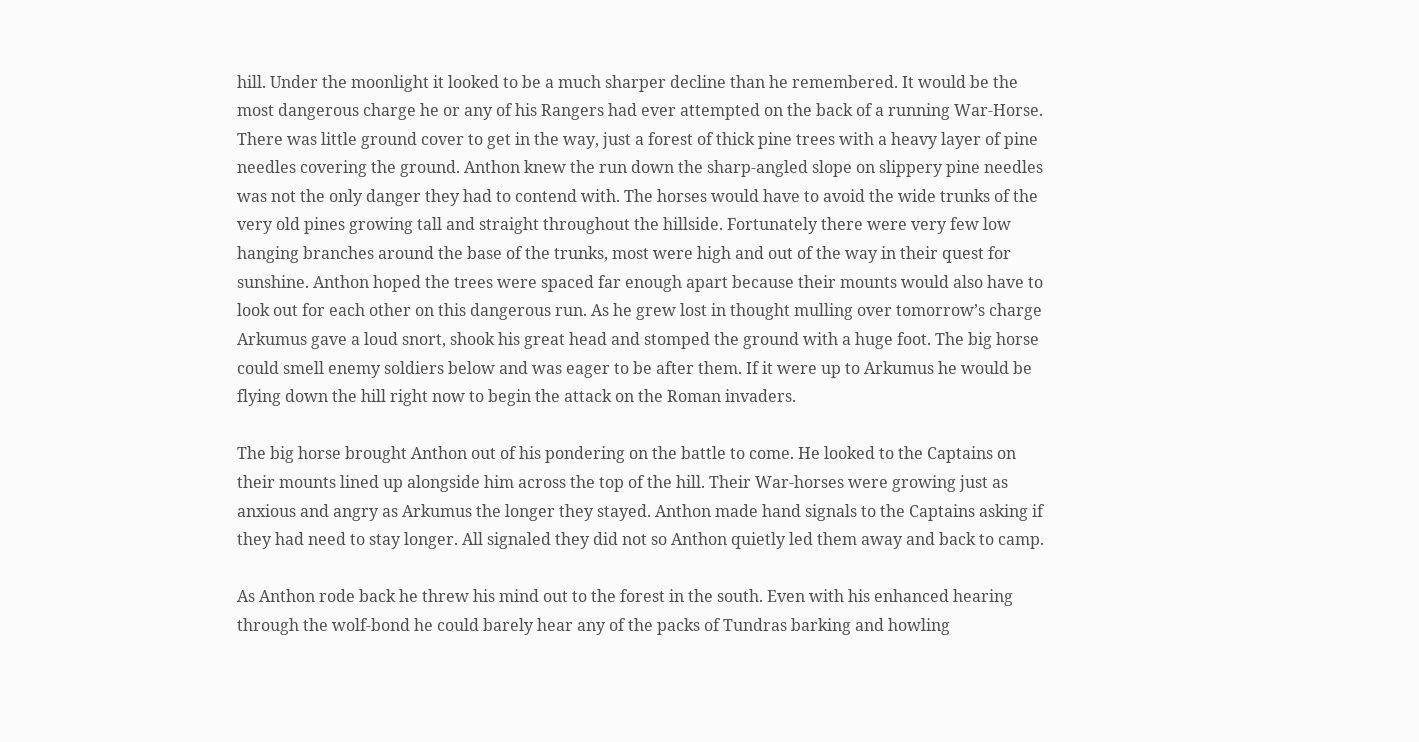hill. Under the moonlight it looked to be a much sharper decline than he remembered. It would be the most dangerous charge he or any of his Rangers had ever attempted on the back of a running War-Horse. There was little ground cover to get in the way, just a forest of thick pine trees with a heavy layer of pine needles covering the ground. Anthon knew the run down the sharp-angled slope on slippery pine needles was not the only danger they had to contend with. The horses would have to avoid the wide trunks of the very old pines growing tall and straight throughout the hillside. Fortunately there were very few low hanging branches around the base of the trunks, most were high and out of the way in their quest for sunshine. Anthon hoped the trees were spaced far enough apart because their mounts would also have to look out for each other on this dangerous run. As he grew lost in thought mulling over tomorrow’s charge Arkumus gave a loud snort, shook his great head and stomped the ground with a huge foot. The big horse could smell enemy soldiers below and was eager to be after them. If it were up to Arkumus he would be flying down the hill right now to begin the attack on the Roman invaders.

The big horse brought Anthon out of his pondering on the battle to come. He looked to the Captains on their mounts lined up alongside him across the top of the hill. Their War-horses were growing just as anxious and angry as Arkumus the longer they stayed. Anthon made hand signals to the Captains asking if they had need to stay longer. All signaled they did not so Anthon quietly led them away and back to camp.

As Anthon rode back he threw his mind out to the forest in the south. Even with his enhanced hearing through the wolf-bond he could barely hear any of the packs of Tundras barking and howling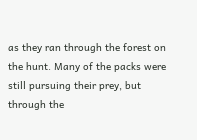as they ran through the forest on the hunt. Many of the packs were still pursuing their prey, but through the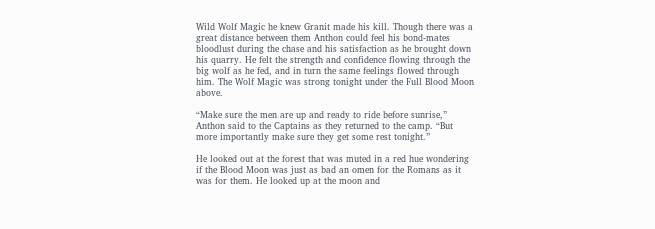Wild Wolf Magic he knew Granit made his kill. Though there was a great distance between them Anthon could feel his bond-mates bloodlust during the chase and his satisfaction as he brought down his quarry. He felt the strength and confidence flowing through the big wolf as he fed, and in turn the same feelings flowed through him. The Wolf Magic was strong tonight under the Full Blood Moon above.

“Make sure the men are up and ready to ride before sunrise,” Anthon said to the Captains as they returned to the camp. “But more importantly make sure they get some rest tonight.”

He looked out at the forest that was muted in a red hue wondering if the Blood Moon was just as bad an omen for the Romans as it was for them. He looked up at the moon and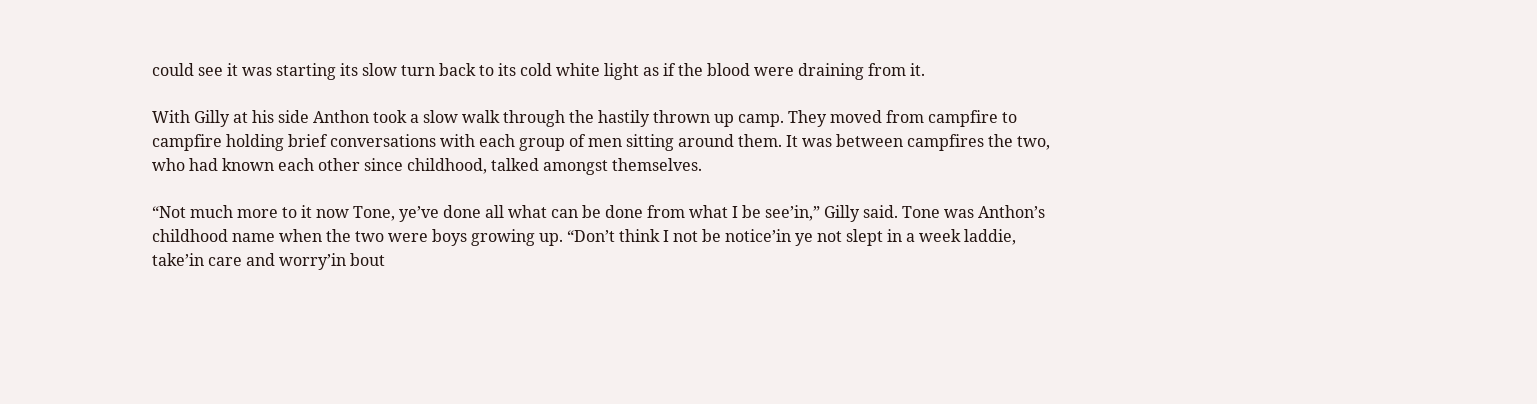could see it was starting its slow turn back to its cold white light as if the blood were draining from it.

With Gilly at his side Anthon took a slow walk through the hastily thrown up camp. They moved from campfire to campfire holding brief conversations with each group of men sitting around them. It was between campfires the two, who had known each other since childhood, talked amongst themselves.

“Not much more to it now Tone, ye’ve done all what can be done from what I be see’in,” Gilly said. Tone was Anthon’s childhood name when the two were boys growing up. “Don’t think I not be notice’in ye not slept in a week laddie, take’in care and worry’in bout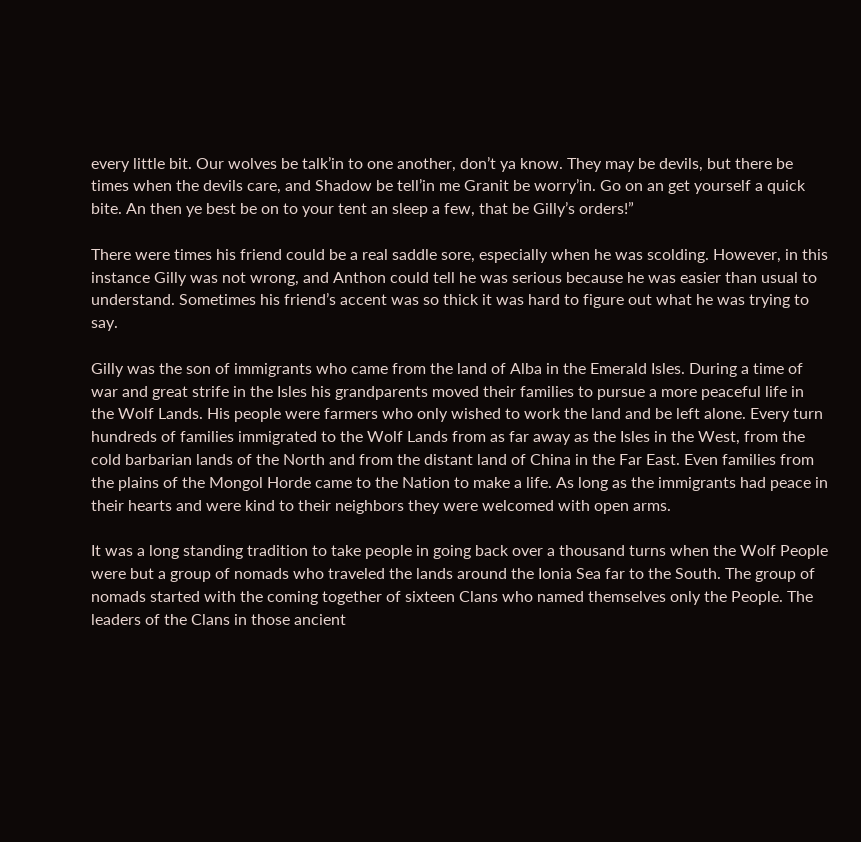every little bit. Our wolves be talk’in to one another, don’t ya know. They may be devils, but there be times when the devils care, and Shadow be tell’in me Granit be worry’in. Go on an get yourself a quick bite. An then ye best be on to your tent an sleep a few, that be Gilly’s orders!”

There were times his friend could be a real saddle sore, especially when he was scolding. However, in this instance Gilly was not wrong, and Anthon could tell he was serious because he was easier than usual to understand. Sometimes his friend’s accent was so thick it was hard to figure out what he was trying to say.

Gilly was the son of immigrants who came from the land of Alba in the Emerald Isles. During a time of war and great strife in the Isles his grandparents moved their families to pursue a more peaceful life in the Wolf Lands. His people were farmers who only wished to work the land and be left alone. Every turn hundreds of families immigrated to the Wolf Lands from as far away as the Isles in the West, from the cold barbarian lands of the North and from the distant land of China in the Far East. Even families from the plains of the Mongol Horde came to the Nation to make a life. As long as the immigrants had peace in their hearts and were kind to their neighbors they were welcomed with open arms.

It was a long standing tradition to take people in going back over a thousand turns when the Wolf People were but a group of nomads who traveled the lands around the Ionia Sea far to the South. The group of nomads started with the coming together of sixteen Clans who named themselves only the People. The leaders of the Clans in those ancient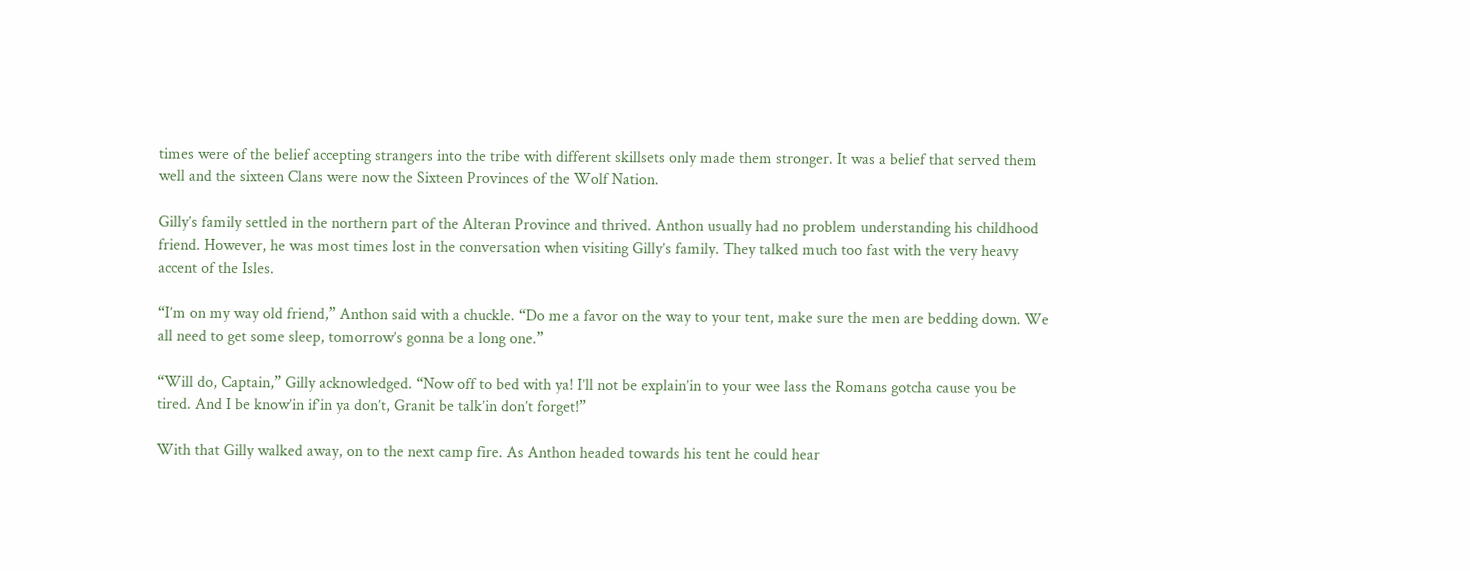times were of the belief accepting strangers into the tribe with different skillsets only made them stronger. It was a belief that served them well and the sixteen Clans were now the Sixteen Provinces of the Wolf Nation.

Gilly’s family settled in the northern part of the Alteran Province and thrived. Anthon usually had no problem understanding his childhood friend. However, he was most times lost in the conversation when visiting Gilly’s family. They talked much too fast with the very heavy accent of the Isles.

“I’m on my way old friend,” Anthon said with a chuckle. “Do me a favor on the way to your tent, make sure the men are bedding down. We all need to get some sleep, tomorrow’s gonna be a long one.”

“Will do, Captain,” Gilly acknowledged. “Now off to bed with ya! I’ll not be explain’in to your wee lass the Romans gotcha cause you be tired. And I be know’in if’in ya don’t, Granit be talk’in don’t forget!”

With that Gilly walked away, on to the next camp fire. As Anthon headed towards his tent he could hear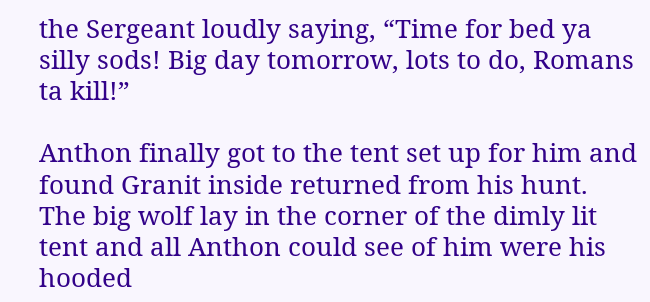the Sergeant loudly saying, “Time for bed ya silly sods! Big day tomorrow, lots to do, Romans ta kill!”

Anthon finally got to the tent set up for him and found Granit inside returned from his hunt. The big wolf lay in the corner of the dimly lit tent and all Anthon could see of him were his hooded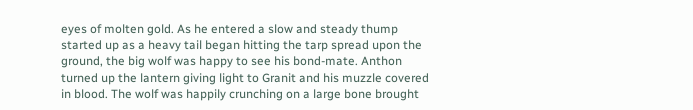eyes of molten gold. As he entered a slow and steady thump started up as a heavy tail began hitting the tarp spread upon the ground, the big wolf was happy to see his bond-mate. Anthon turned up the lantern giving light to Granit and his muzzle covered in blood. The wolf was happily crunching on a large bone brought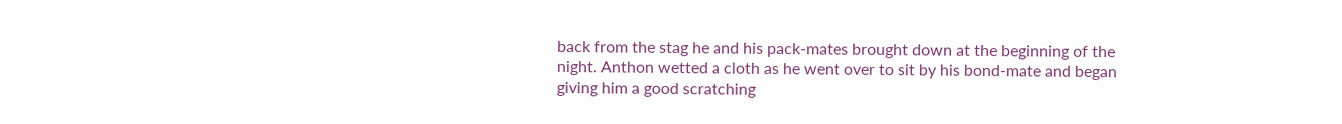back from the stag he and his pack-mates brought down at the beginning of the night. Anthon wetted a cloth as he went over to sit by his bond-mate and began giving him a good scratching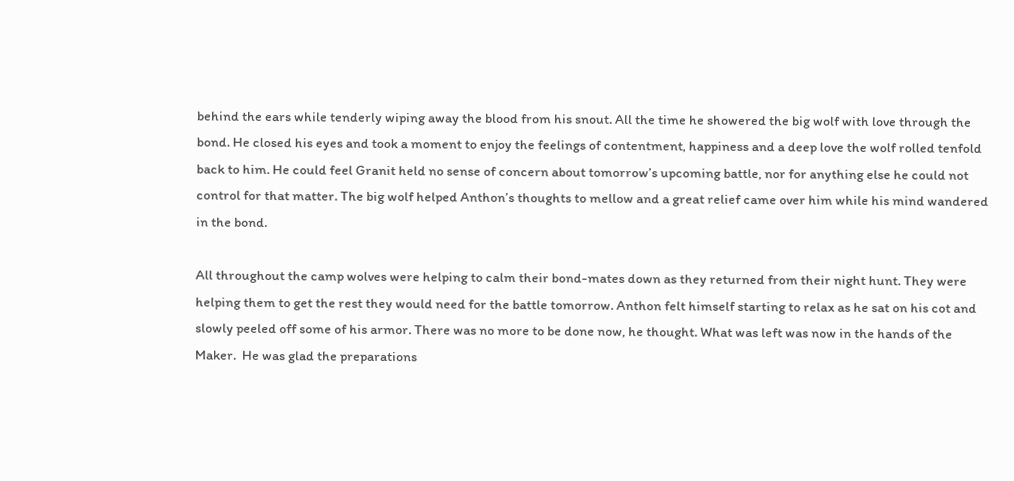behind the ears while tenderly wiping away the blood from his snout. All the time he showered the big wolf with love through the bond. He closed his eyes and took a moment to enjoy the feelings of contentment, happiness and a deep love the wolf rolled tenfold back to him. He could feel Granit held no sense of concern about tomorrow’s upcoming battle, nor for anything else he could not control for that matter. The big wolf helped Anthon’s thoughts to mellow and a great relief came over him while his mind wandered in the bond.

All throughout the camp wolves were helping to calm their bond-mates down as they returned from their night hunt. They were helping them to get the rest they would need for the battle tomorrow. Anthon felt himself starting to relax as he sat on his cot and slowly peeled off some of his armor. There was no more to be done now, he thought. What was left was now in the hands of the Maker.  He was glad the preparations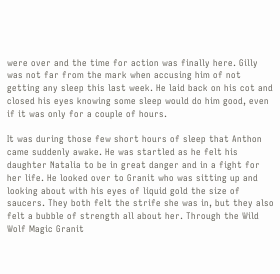were over and the time for action was finally here. Gilly was not far from the mark when accusing him of not getting any sleep this last week. He laid back on his cot and closed his eyes knowing some sleep would do him good, even if it was only for a couple of hours.

It was during those few short hours of sleep that Anthon came suddenly awake. He was startled as he felt his daughter Natalia to be in great danger and in a fight for her life. He looked over to Granit who was sitting up and looking about with his eyes of liquid gold the size of saucers. They both felt the strife she was in, but they also felt a bubble of strength all about her. Through the Wild Wolf Magic Granit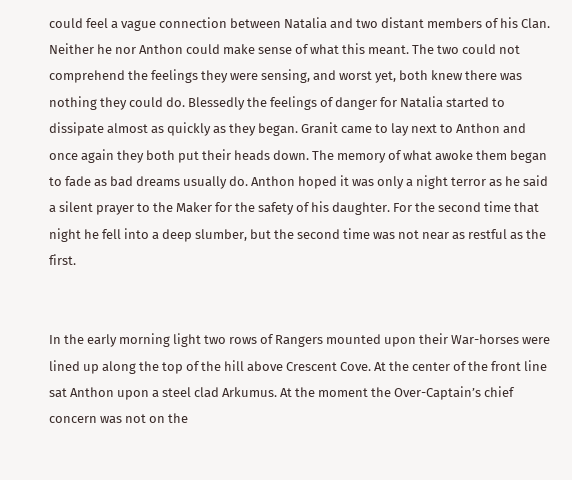could feel a vague connection between Natalia and two distant members of his Clan. Neither he nor Anthon could make sense of what this meant. The two could not comprehend the feelings they were sensing, and worst yet, both knew there was nothing they could do. Blessedly the feelings of danger for Natalia started to dissipate almost as quickly as they began. Granit came to lay next to Anthon and once again they both put their heads down. The memory of what awoke them began to fade as bad dreams usually do. Anthon hoped it was only a night terror as he said a silent prayer to the Maker for the safety of his daughter. For the second time that night he fell into a deep slumber, but the second time was not near as restful as the first.


In the early morning light two rows of Rangers mounted upon their War-horses were lined up along the top of the hill above Crescent Cove. At the center of the front line sat Anthon upon a steel clad Arkumus. At the moment the Over-Captain’s chief concern was not on the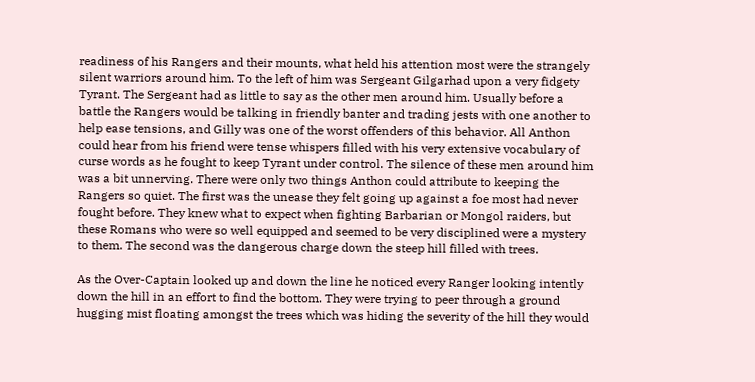readiness of his Rangers and their mounts, what held his attention most were the strangely silent warriors around him. To the left of him was Sergeant Gilgarhad upon a very fidgety Tyrant. The Sergeant had as little to say as the other men around him. Usually before a battle the Rangers would be talking in friendly banter and trading jests with one another to help ease tensions, and Gilly was one of the worst offenders of this behavior. All Anthon could hear from his friend were tense whispers filled with his very extensive vocabulary of curse words as he fought to keep Tyrant under control. The silence of these men around him was a bit unnerving. There were only two things Anthon could attribute to keeping the Rangers so quiet. The first was the unease they felt going up against a foe most had never fought before. They knew what to expect when fighting Barbarian or Mongol raiders, but these Romans who were so well equipped and seemed to be very disciplined were a mystery to them. The second was the dangerous charge down the steep hill filled with trees.

As the Over-Captain looked up and down the line he noticed every Ranger looking intently down the hill in an effort to find the bottom. They were trying to peer through a ground hugging mist floating amongst the trees which was hiding the severity of the hill they would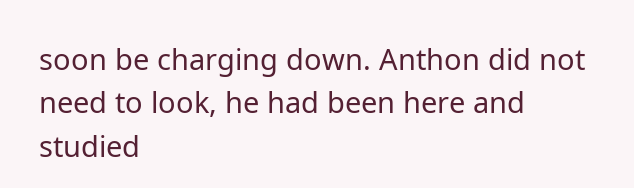soon be charging down. Anthon did not need to look, he had been here and studied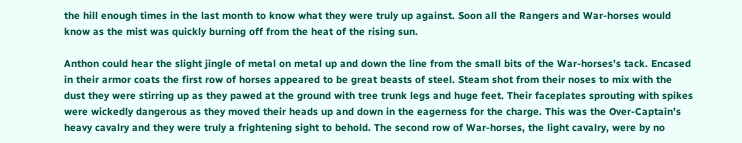the hill enough times in the last month to know what they were truly up against. Soon all the Rangers and War-horses would know as the mist was quickly burning off from the heat of the rising sun.

Anthon could hear the slight jingle of metal on metal up and down the line from the small bits of the War-horses’s tack. Encased in their armor coats the first row of horses appeared to be great beasts of steel. Steam shot from their noses to mix with the dust they were stirring up as they pawed at the ground with tree trunk legs and huge feet. Their faceplates sprouting with spikes were wickedly dangerous as they moved their heads up and down in the eagerness for the charge. This was the Over-Captain’s heavy cavalry and they were truly a frightening sight to behold. The second row of War-horses, the light cavalry, were by no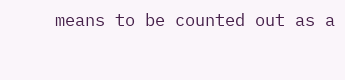means to be counted out as a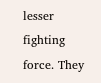lesser fighting force. They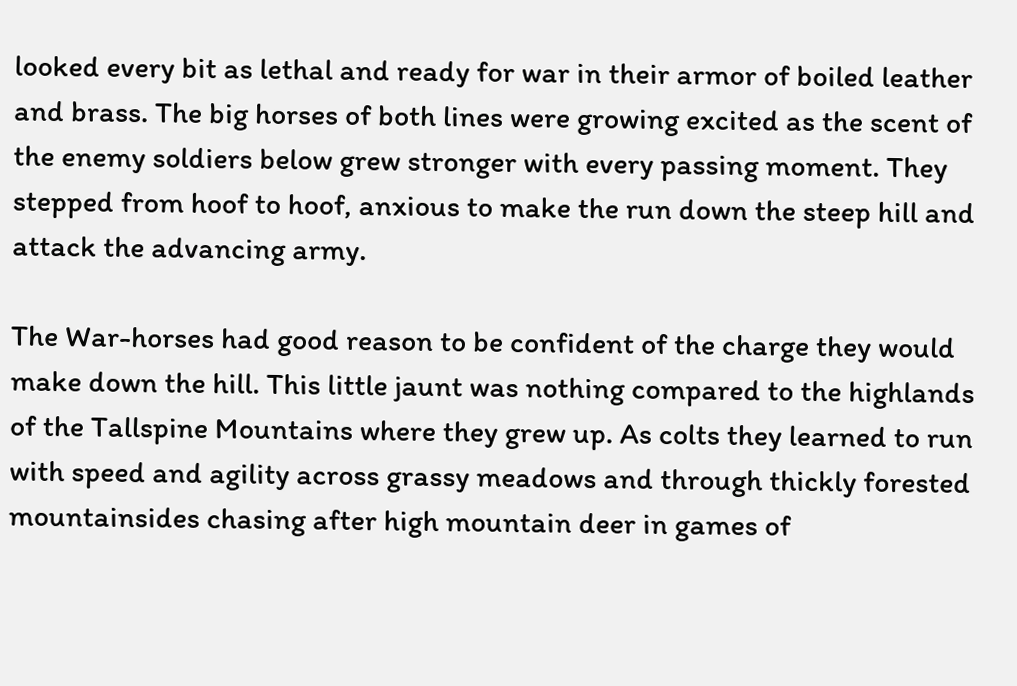looked every bit as lethal and ready for war in their armor of boiled leather and brass. The big horses of both lines were growing excited as the scent of the enemy soldiers below grew stronger with every passing moment. They stepped from hoof to hoof, anxious to make the run down the steep hill and attack the advancing army.

The War-horses had good reason to be confident of the charge they would make down the hill. This little jaunt was nothing compared to the highlands of the Tallspine Mountains where they grew up. As colts they learned to run with speed and agility across grassy meadows and through thickly forested mountainsides chasing after high mountain deer in games of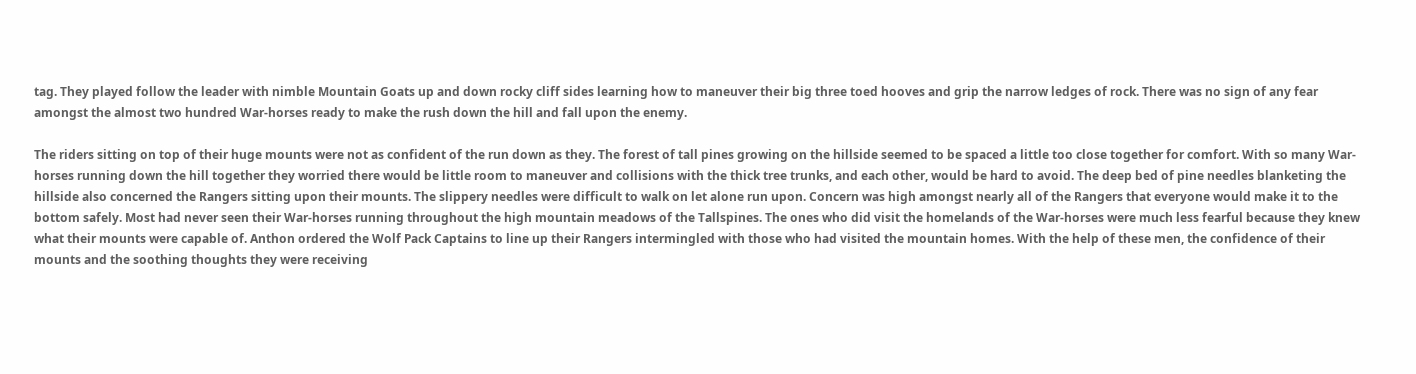tag. They played follow the leader with nimble Mountain Goats up and down rocky cliff sides learning how to maneuver their big three toed hooves and grip the narrow ledges of rock. There was no sign of any fear amongst the almost two hundred War-horses ready to make the rush down the hill and fall upon the enemy.

The riders sitting on top of their huge mounts were not as confident of the run down as they. The forest of tall pines growing on the hillside seemed to be spaced a little too close together for comfort. With so many War-horses running down the hill together they worried there would be little room to maneuver and collisions with the thick tree trunks, and each other, would be hard to avoid. The deep bed of pine needles blanketing the hillside also concerned the Rangers sitting upon their mounts. The slippery needles were difficult to walk on let alone run upon. Concern was high amongst nearly all of the Rangers that everyone would make it to the bottom safely. Most had never seen their War-horses running throughout the high mountain meadows of the Tallspines. The ones who did visit the homelands of the War-horses were much less fearful because they knew what their mounts were capable of. Anthon ordered the Wolf Pack Captains to line up their Rangers intermingled with those who had visited the mountain homes. With the help of these men, the confidence of their mounts and the soothing thoughts they were receiving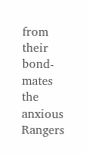from their bond-mates the anxious Rangers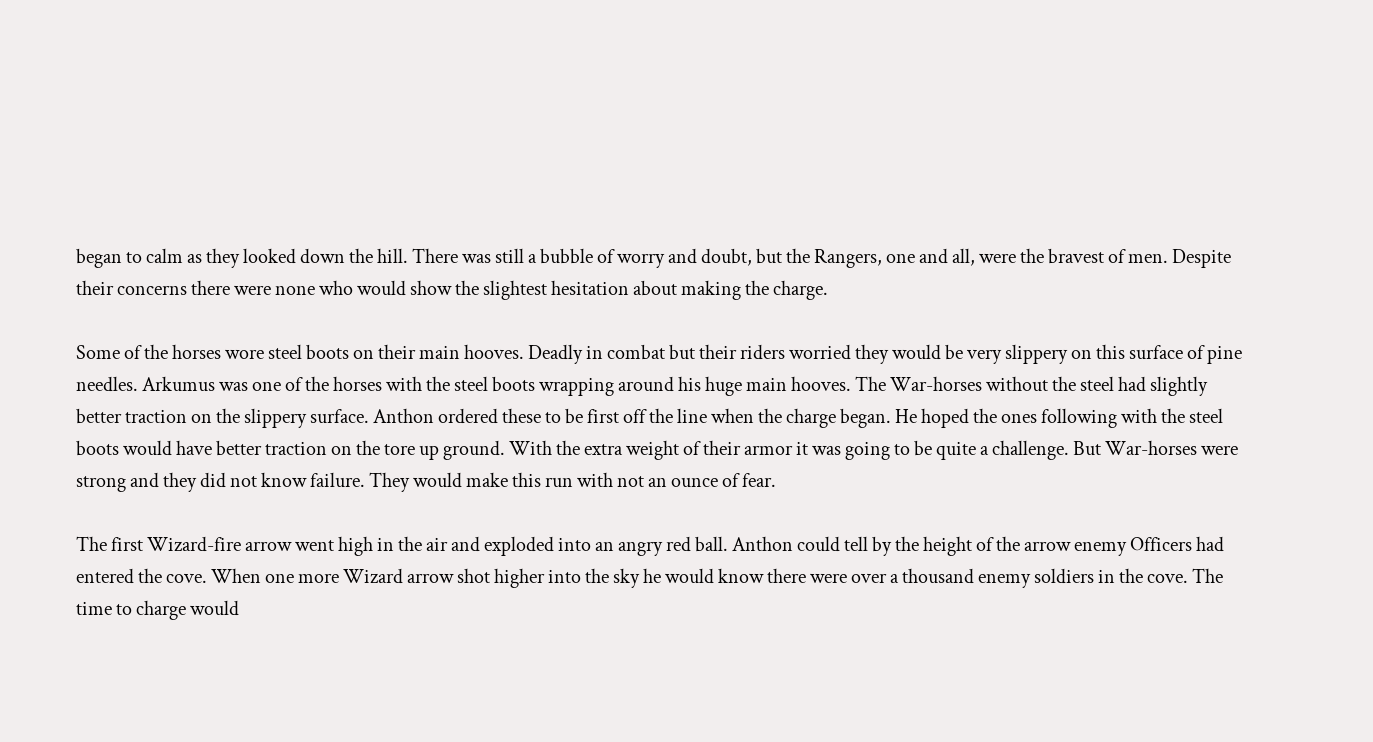began to calm as they looked down the hill. There was still a bubble of worry and doubt, but the Rangers, one and all, were the bravest of men. Despite their concerns there were none who would show the slightest hesitation about making the charge.

Some of the horses wore steel boots on their main hooves. Deadly in combat but their riders worried they would be very slippery on this surface of pine needles. Arkumus was one of the horses with the steel boots wrapping around his huge main hooves. The War-horses without the steel had slightly better traction on the slippery surface. Anthon ordered these to be first off the line when the charge began. He hoped the ones following with the steel boots would have better traction on the tore up ground. With the extra weight of their armor it was going to be quite a challenge. But War-horses were strong and they did not know failure. They would make this run with not an ounce of fear.

The first Wizard-fire arrow went high in the air and exploded into an angry red ball. Anthon could tell by the height of the arrow enemy Officers had entered the cove. When one more Wizard arrow shot higher into the sky he would know there were over a thousand enemy soldiers in the cove. The time to charge would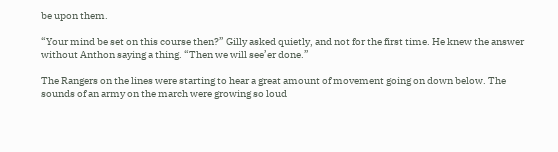be upon them.

“Your mind be set on this course then?” Gilly asked quietly, and not for the first time. He knew the answer without Anthon saying a thing. “Then we will see’er done.”

The Rangers on the lines were starting to hear a great amount of movement going on down below. The sounds of an army on the march were growing so loud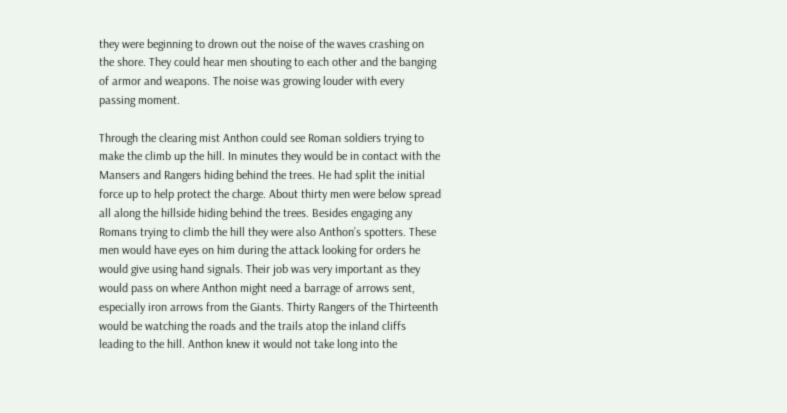they were beginning to drown out the noise of the waves crashing on the shore. They could hear men shouting to each other and the banging of armor and weapons. The noise was growing louder with every passing moment.

Through the clearing mist Anthon could see Roman soldiers trying to make the climb up the hill. In minutes they would be in contact with the Mansers and Rangers hiding behind the trees. He had split the initial force up to help protect the charge. About thirty men were below spread all along the hillside hiding behind the trees. Besides engaging any Romans trying to climb the hill they were also Anthon’s spotters. These men would have eyes on him during the attack looking for orders he would give using hand signals. Their job was very important as they would pass on where Anthon might need a barrage of arrows sent, especially iron arrows from the Giants. Thirty Rangers of the Thirteenth would be watching the roads and the trails atop the inland cliffs leading to the hill. Anthon knew it would not take long into the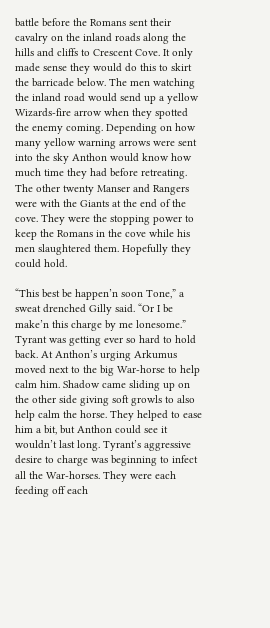battle before the Romans sent their cavalry on the inland roads along the hills and cliffs to Crescent Cove. It only made sense they would do this to skirt the barricade below. The men watching the inland road would send up a yellow Wizards-fire arrow when they spotted the enemy coming. Depending on how many yellow warning arrows were sent into the sky Anthon would know how much time they had before retreating. The other twenty Manser and Rangers were with the Giants at the end of the cove. They were the stopping power to keep the Romans in the cove while his men slaughtered them. Hopefully they could hold.

“This best be happen’n soon Tone,” a sweat drenched Gilly said. “Or I be make’n this charge by me lonesome.” Tyrant was getting ever so hard to hold back. At Anthon’s urging Arkumus moved next to the big War-horse to help calm him. Shadow came sliding up on the other side giving soft growls to also help calm the horse. They helped to ease him a bit, but Anthon could see it wouldn’t last long. Tyrant’s aggressive desire to charge was beginning to infect all the War-horses. They were each feeding off each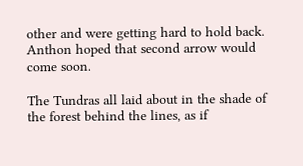other and were getting hard to hold back. Anthon hoped that second arrow would come soon.

The Tundras all laid about in the shade of the forest behind the lines, as if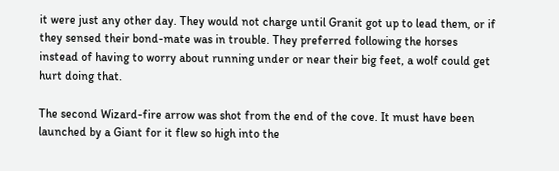it were just any other day. They would not charge until Granit got up to lead them, or if they sensed their bond-mate was in trouble. They preferred following the horses instead of having to worry about running under or near their big feet, a wolf could get hurt doing that.

The second Wizard-fire arrow was shot from the end of the cove. It must have been launched by a Giant for it flew so high into the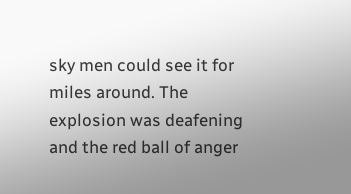sky men could see it for miles around. The explosion was deafening and the red ball of anger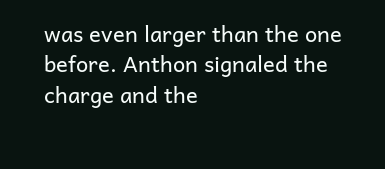was even larger than the one before. Anthon signaled the charge and the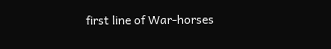first line of War-horses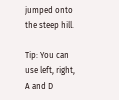jumped onto the steep hill.

Tip: You can use left, right, A and D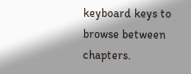keyboard keys to browse between chapters.